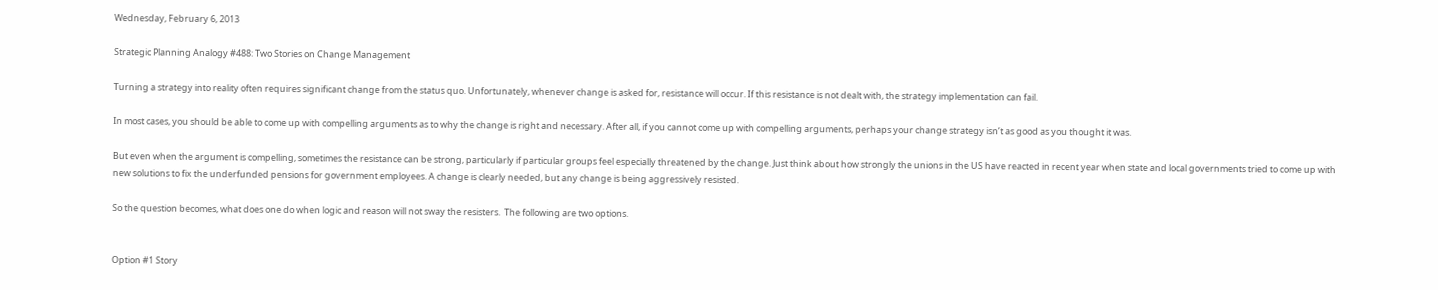Wednesday, February 6, 2013

Strategic Planning Analogy #488: Two Stories on Change Management

Turning a strategy into reality often requires significant change from the status quo. Unfortunately, whenever change is asked for, resistance will occur. If this resistance is not dealt with, the strategy implementation can fail.

In most cases, you should be able to come up with compelling arguments as to why the change is right and necessary. After all, if you cannot come up with compelling arguments, perhaps your change strategy isn’t as good as you thought it was.

But even when the argument is compelling, sometimes the resistance can be strong, particularly if particular groups feel especially threatened by the change. Just think about how strongly the unions in the US have reacted in recent year when state and local governments tried to come up with new solutions to fix the underfunded pensions for government employees. A change is clearly needed, but any change is being aggressively resisted.

So the question becomes, what does one do when logic and reason will not sway the resisters.  The following are two options.


Option #1 Story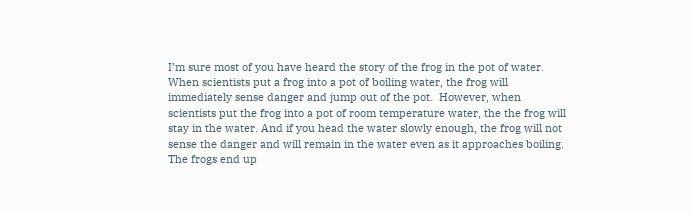I’m sure most of you have heard the story of the frog in the pot of water. When scientists put a frog into a pot of boiling water, the frog will immediately sense danger and jump out of the pot.  However, when scientists put the frog into a pot of room temperature water, the the frog will stay in the water. And if you head the water slowly enough, the frog will not sense the danger and will remain in the water even as it approaches boiling. The frogs end up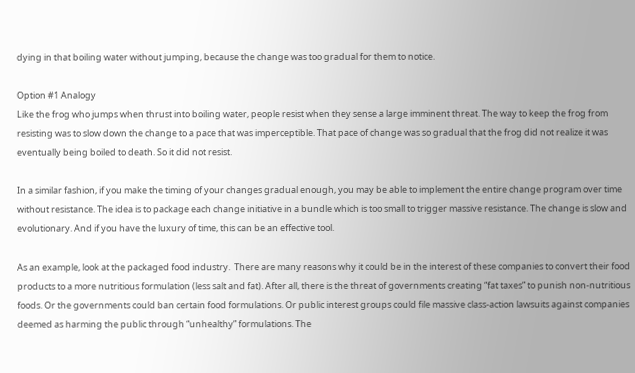dying in that boiling water without jumping, because the change was too gradual for them to notice.

Option #1 Analogy
Like the frog who jumps when thrust into boiling water, people resist when they sense a large imminent threat. The way to keep the frog from resisting was to slow down the change to a pace that was imperceptible. That pace of change was so gradual that the frog did not realize it was eventually being boiled to death. So it did not resist.

In a similar fashion, if you make the timing of your changes gradual enough, you may be able to implement the entire change program over time without resistance. The idea is to package each change initiative in a bundle which is too small to trigger massive resistance. The change is slow and evolutionary. And if you have the luxury of time, this can be an effective tool.

As an example, look at the packaged food industry.  There are many reasons why it could be in the interest of these companies to convert their food products to a more nutritious formulation (less salt and fat). After all, there is the threat of governments creating “fat taxes” to punish non-nutritious foods. Or the governments could ban certain food formulations. Or public interest groups could file massive class-action lawsuits against companies deemed as harming the public through “unhealthy” formulations. The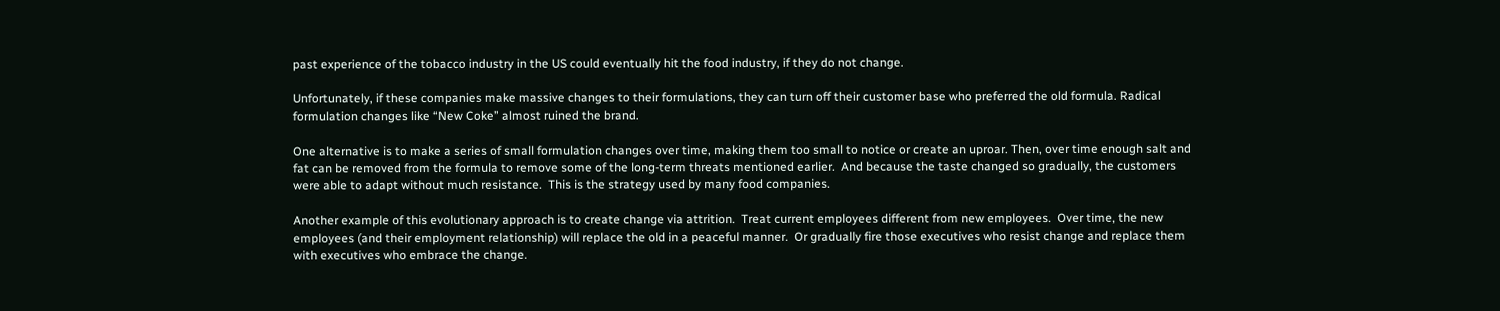past experience of the tobacco industry in the US could eventually hit the food industry, if they do not change.

Unfortunately, if these companies make massive changes to their formulations, they can turn off their customer base who preferred the old formula. Radical formulation changes like “New Coke” almost ruined the brand.

One alternative is to make a series of small formulation changes over time, making them too small to notice or create an uproar. Then, over time enough salt and fat can be removed from the formula to remove some of the long-term threats mentioned earlier.  And because the taste changed so gradually, the customers were able to adapt without much resistance.  This is the strategy used by many food companies.

Another example of this evolutionary approach is to create change via attrition.  Treat current employees different from new employees.  Over time, the new employees (and their employment relationship) will replace the old in a peaceful manner.  Or gradually fire those executives who resist change and replace them with executives who embrace the change.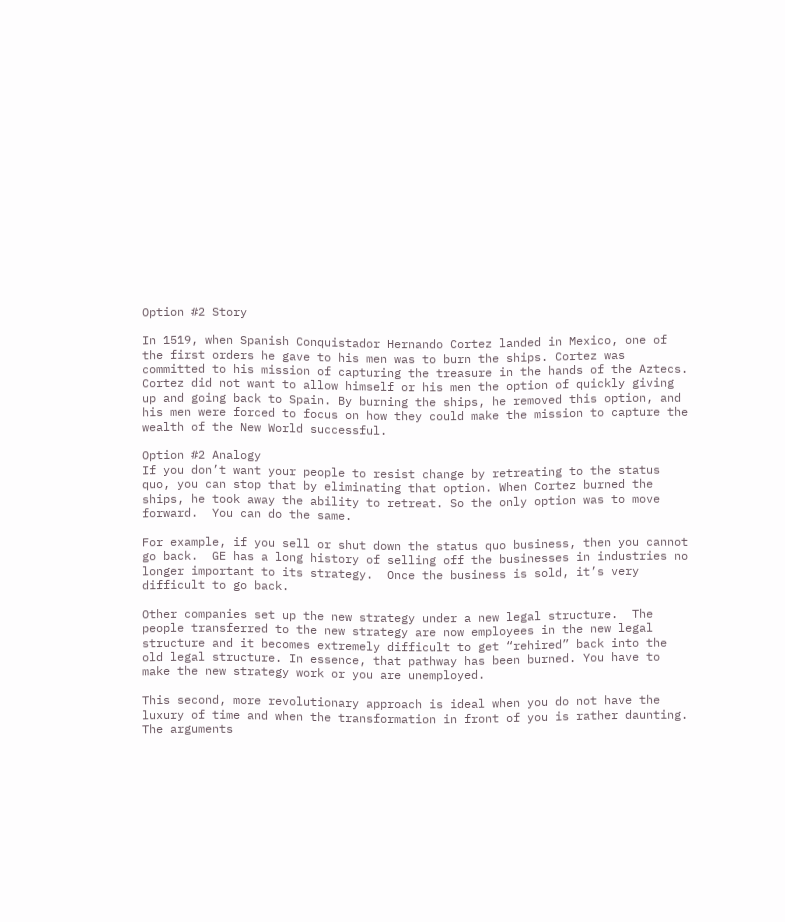Option #2 Story

In 1519, when Spanish Conquistador Hernando Cortez landed in Mexico, one of the first orders he gave to his men was to burn the ships. Cortez was committed to his mission of capturing the treasure in the hands of the Aztecs. Cortez did not want to allow himself or his men the option of quickly giving up and going back to Spain. By burning the ships, he removed this option, and his men were forced to focus on how they could make the mission to capture the wealth of the New World successful.

Option #2 Analogy
If you don’t want your people to resist change by retreating to the status quo, you can stop that by eliminating that option. When Cortez burned the ships, he took away the ability to retreat. So the only option was to move forward.  You can do the same.

For example, if you sell or shut down the status quo business, then you cannot go back.  GE has a long history of selling off the businesses in industries no longer important to its strategy.  Once the business is sold, it’s very difficult to go back.

Other companies set up the new strategy under a new legal structure.  The people transferred to the new strategy are now employees in the new legal structure and it becomes extremely difficult to get “rehired” back into the old legal structure. In essence, that pathway has been burned. You have to make the new strategy work or you are unemployed.

This second, more revolutionary approach is ideal when you do not have the luxury of time and when the transformation in front of you is rather daunting. The arguments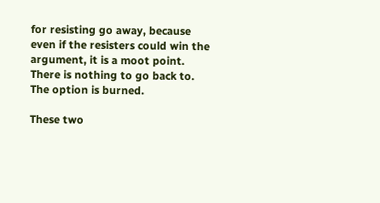for resisting go away, because even if the resisters could win the argument, it is a moot point. There is nothing to go back to. The option is burned.

These two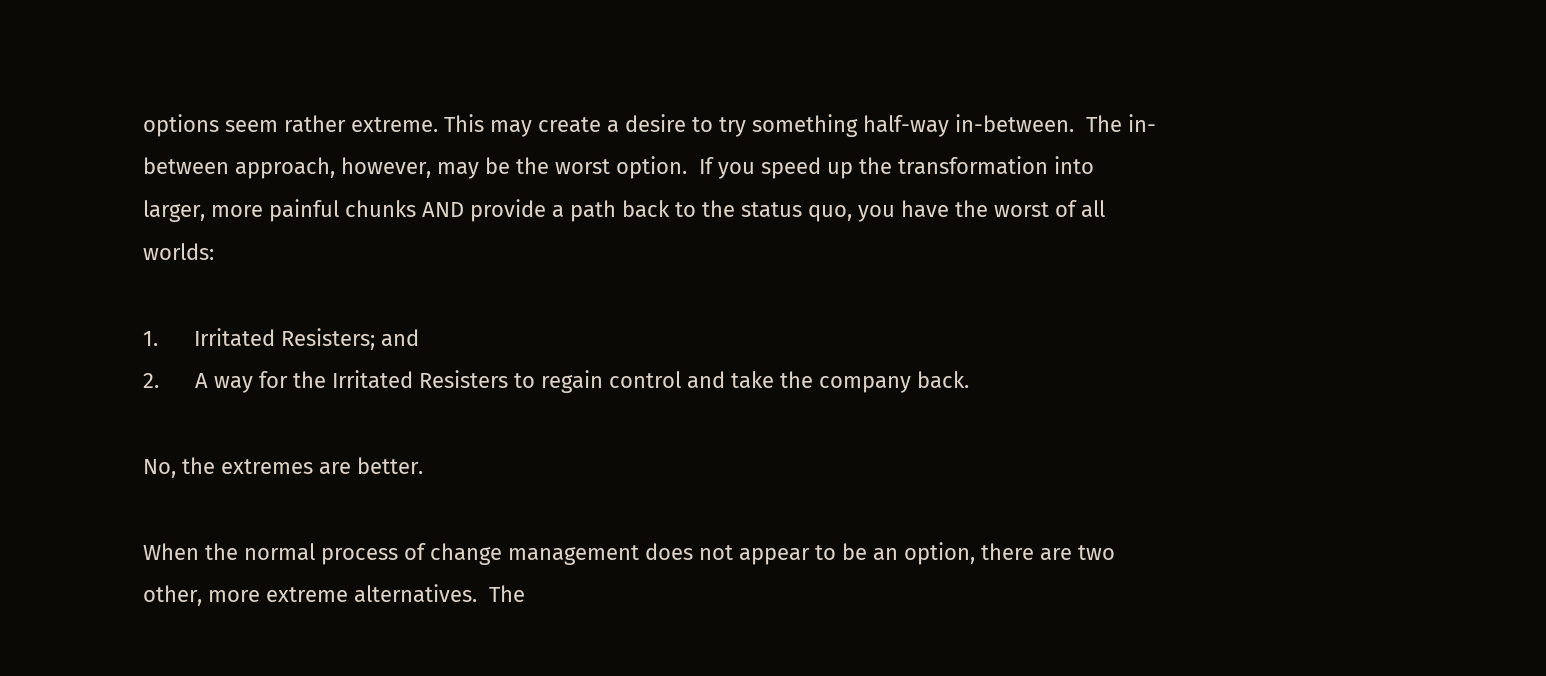options seem rather extreme. This may create a desire to try something half-way in-between.  The in-between approach, however, may be the worst option.  If you speed up the transformation into larger, more painful chunks AND provide a path back to the status quo, you have the worst of all worlds:

1.      Irritated Resisters; and
2.      A way for the Irritated Resisters to regain control and take the company back.

No, the extremes are better.

When the normal process of change management does not appear to be an option, there are two other, more extreme alternatives.  The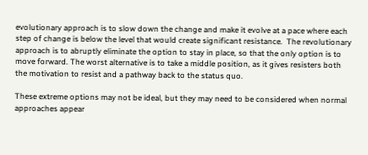evolutionary approach is to slow down the change and make it evolve at a pace where each step of change is below the level that would create significant resistance.  The revolutionary approach is to abruptly eliminate the option to stay in place, so that the only option is to move forward. The worst alternative is to take a middle position, as it gives resisters both the motivation to resist and a pathway back to the status quo.

These extreme options may not be ideal, but they may need to be considered when normal approaches appear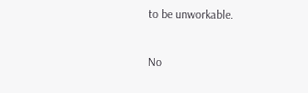to be unworkable.

No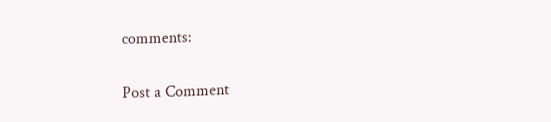comments:

Post a Comment